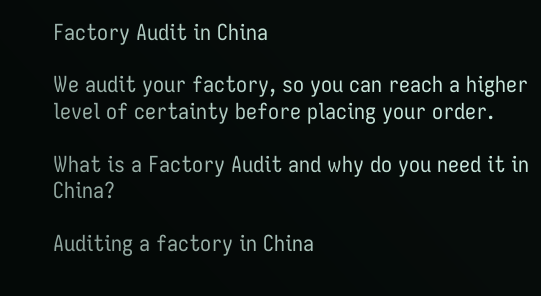Factory Audit in China

We audit your factory, so you can reach a higher level of certainty before placing your order.

What is a Factory Audit and why do you need it in China?

Auditing a factory in China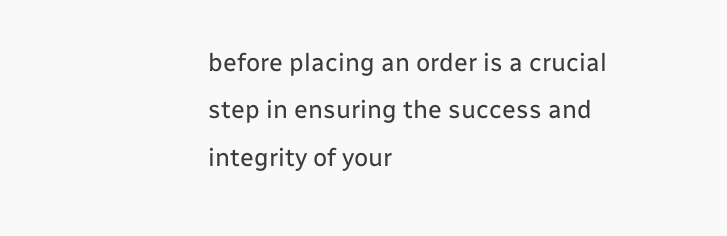before placing an order is a crucial step in ensuring the success and integrity of your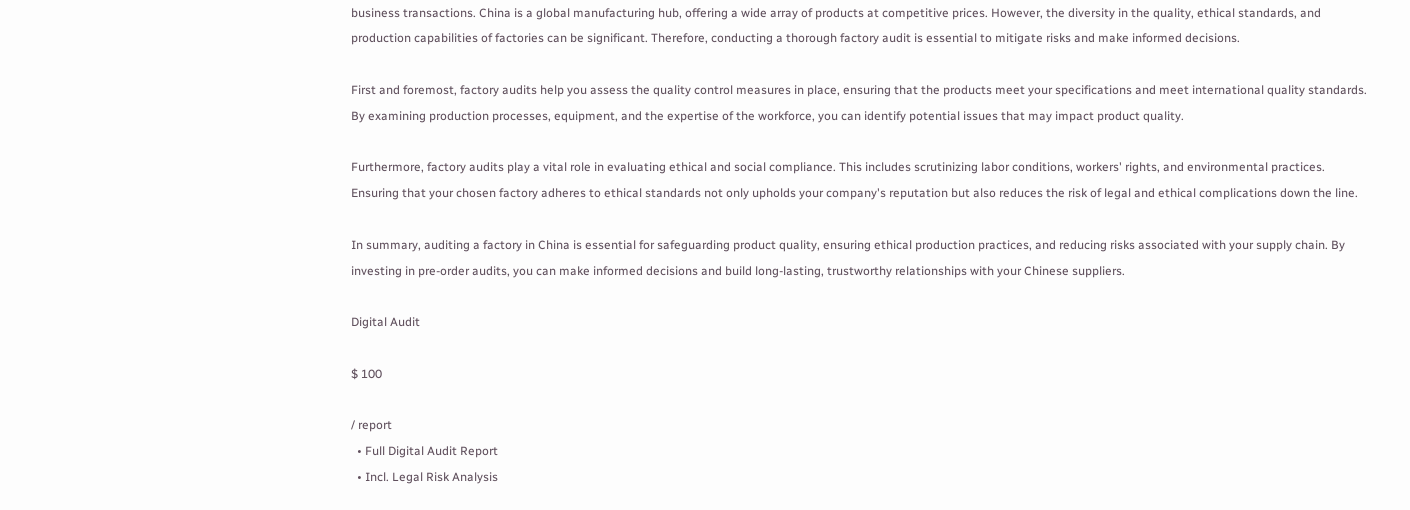business transactions. China is a global manufacturing hub, offering a wide array of products at competitive prices. However, the diversity in the quality, ethical standards, and production capabilities of factories can be significant. Therefore, conducting a thorough factory audit is essential to mitigate risks and make informed decisions.

First and foremost, factory audits help you assess the quality control measures in place, ensuring that the products meet your specifications and meet international quality standards. By examining production processes, equipment, and the expertise of the workforce, you can identify potential issues that may impact product quality.

Furthermore, factory audits play a vital role in evaluating ethical and social compliance. This includes scrutinizing labor conditions, workers' rights, and environmental practices. Ensuring that your chosen factory adheres to ethical standards not only upholds your company's reputation but also reduces the risk of legal and ethical complications down the line.

In summary, auditing a factory in China is essential for safeguarding product quality, ensuring ethical production practices, and reducing risks associated with your supply chain. By investing in pre-order audits, you can make informed decisions and build long-lasting, trustworthy relationships with your Chinese suppliers.

Digital Audit

$ 100

/ report
  • Full Digital Audit Report
  • Incl. Legal Risk Analysis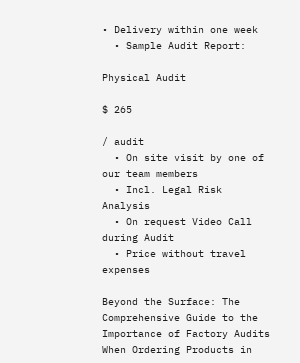• Delivery within one week
  • Sample Audit Report:

Physical Audit

$ 265

/ audit
  • On site visit by one of our team members
  • Incl. Legal Risk Analysis
  • On request Video Call during Audit
  • Price without travel expenses

Beyond the Surface: The Comprehensive Guide to the Importance of Factory Audits When Ordering Products in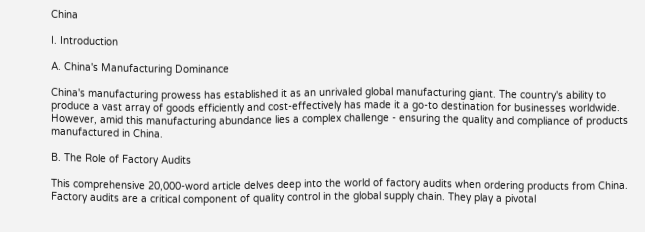China

I. Introduction

A. China's Manufacturing Dominance

China's manufacturing prowess has established it as an unrivaled global manufacturing giant. The country's ability to produce a vast array of goods efficiently and cost-effectively has made it a go-to destination for businesses worldwide. However, amid this manufacturing abundance lies a complex challenge - ensuring the quality and compliance of products manufactured in China.

B. The Role of Factory Audits

This comprehensive 20,000-word article delves deep into the world of factory audits when ordering products from China. Factory audits are a critical component of quality control in the global supply chain. They play a pivotal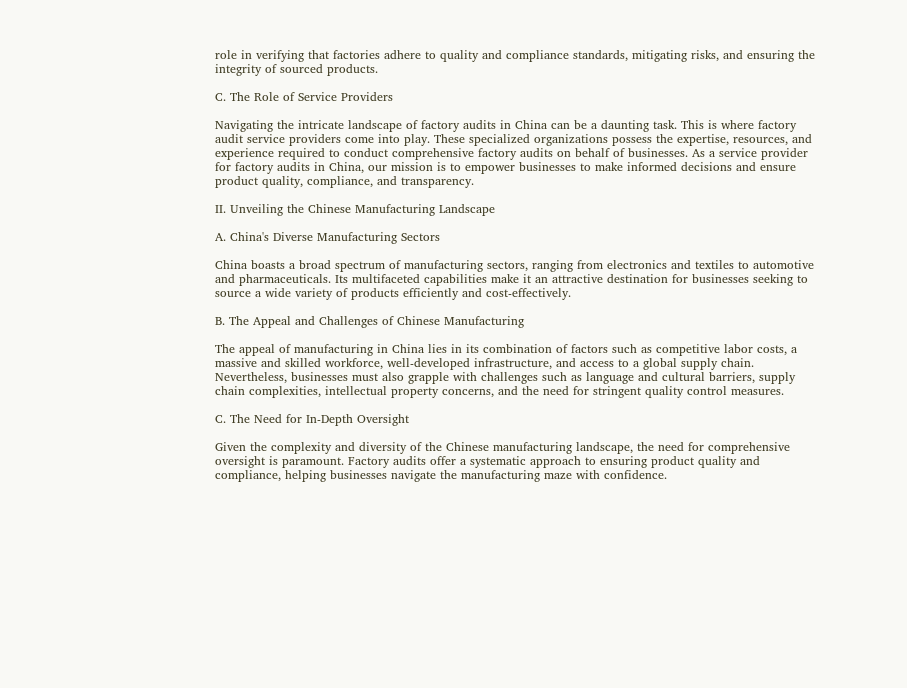role in verifying that factories adhere to quality and compliance standards, mitigating risks, and ensuring the integrity of sourced products.

C. The Role of Service Providers

Navigating the intricate landscape of factory audits in China can be a daunting task. This is where factory audit service providers come into play. These specialized organizations possess the expertise, resources, and experience required to conduct comprehensive factory audits on behalf of businesses. As a service provider for factory audits in China, our mission is to empower businesses to make informed decisions and ensure product quality, compliance, and transparency.

II. Unveiling the Chinese Manufacturing Landscape

A. China's Diverse Manufacturing Sectors

China boasts a broad spectrum of manufacturing sectors, ranging from electronics and textiles to automotive and pharmaceuticals. Its multifaceted capabilities make it an attractive destination for businesses seeking to source a wide variety of products efficiently and cost-effectively.

B. The Appeal and Challenges of Chinese Manufacturing

The appeal of manufacturing in China lies in its combination of factors such as competitive labor costs, a massive and skilled workforce, well-developed infrastructure, and access to a global supply chain. Nevertheless, businesses must also grapple with challenges such as language and cultural barriers, supply chain complexities, intellectual property concerns, and the need for stringent quality control measures.

C. The Need for In-Depth Oversight

Given the complexity and diversity of the Chinese manufacturing landscape, the need for comprehensive oversight is paramount. Factory audits offer a systematic approach to ensuring product quality and compliance, helping businesses navigate the manufacturing maze with confidence.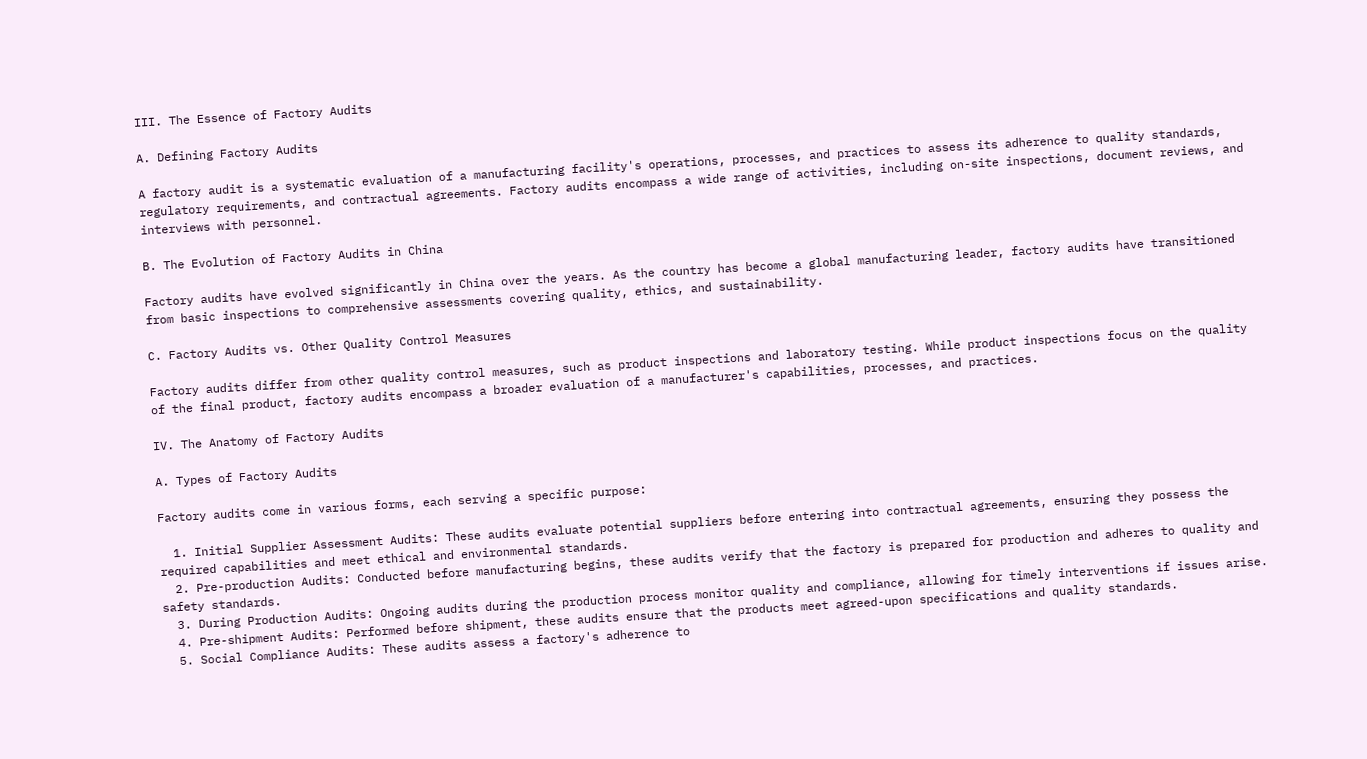III. The Essence of Factory Audits

A. Defining Factory Audits

A factory audit is a systematic evaluation of a manufacturing facility's operations, processes, and practices to assess its adherence to quality standards, regulatory requirements, and contractual agreements. Factory audits encompass a wide range of activities, including on-site inspections, document reviews, and interviews with personnel.

B. The Evolution of Factory Audits in China

Factory audits have evolved significantly in China over the years. As the country has become a global manufacturing leader, factory audits have transitioned from basic inspections to comprehensive assessments covering quality, ethics, and sustainability.

C. Factory Audits vs. Other Quality Control Measures

Factory audits differ from other quality control measures, such as product inspections and laboratory testing. While product inspections focus on the quality of the final product, factory audits encompass a broader evaluation of a manufacturer's capabilities, processes, and practices.

IV. The Anatomy of Factory Audits

A. Types of Factory Audits

Factory audits come in various forms, each serving a specific purpose:

  1. Initial Supplier Assessment Audits: These audits evaluate potential suppliers before entering into contractual agreements, ensuring they possess the required capabilities and meet ethical and environmental standards.
  2. Pre-production Audits: Conducted before manufacturing begins, these audits verify that the factory is prepared for production and adheres to quality and safety standards.
  3. During Production Audits: Ongoing audits during the production process monitor quality and compliance, allowing for timely interventions if issues arise.
  4. Pre-shipment Audits: Performed before shipment, these audits ensure that the products meet agreed-upon specifications and quality standards.
  5. Social Compliance Audits: These audits assess a factory's adherence to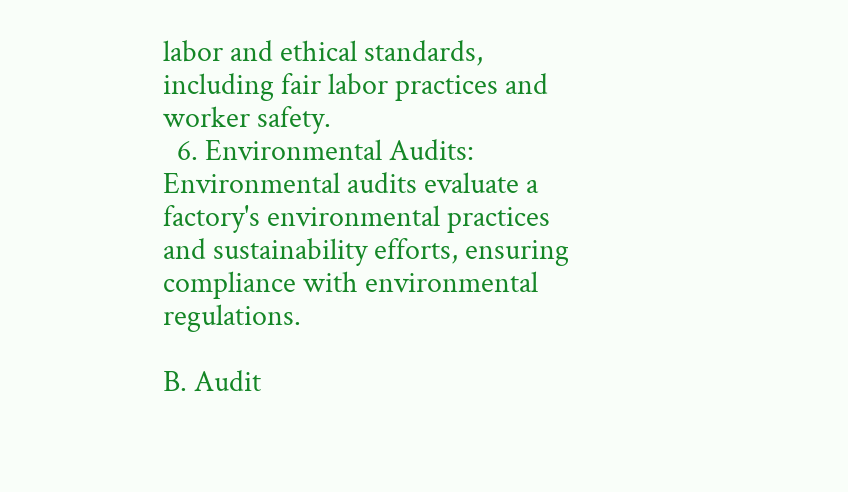labor and ethical standards, including fair labor practices and worker safety.
  6. Environmental Audits: Environmental audits evaluate a factory's environmental practices and sustainability efforts, ensuring compliance with environmental regulations.

B. Audit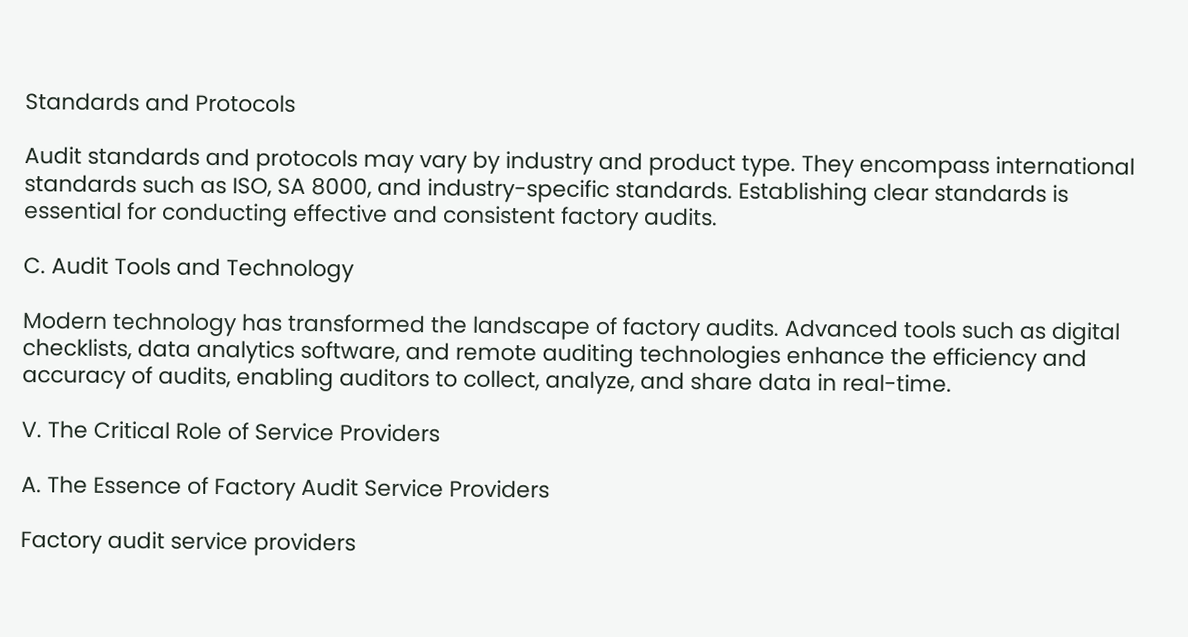Standards and Protocols

Audit standards and protocols may vary by industry and product type. They encompass international standards such as ISO, SA 8000, and industry-specific standards. Establishing clear standards is essential for conducting effective and consistent factory audits.

C. Audit Tools and Technology

Modern technology has transformed the landscape of factory audits. Advanced tools such as digital checklists, data analytics software, and remote auditing technologies enhance the efficiency and accuracy of audits, enabling auditors to collect, analyze, and share data in real-time.

V. The Critical Role of Service Providers

A. The Essence of Factory Audit Service Providers

Factory audit service providers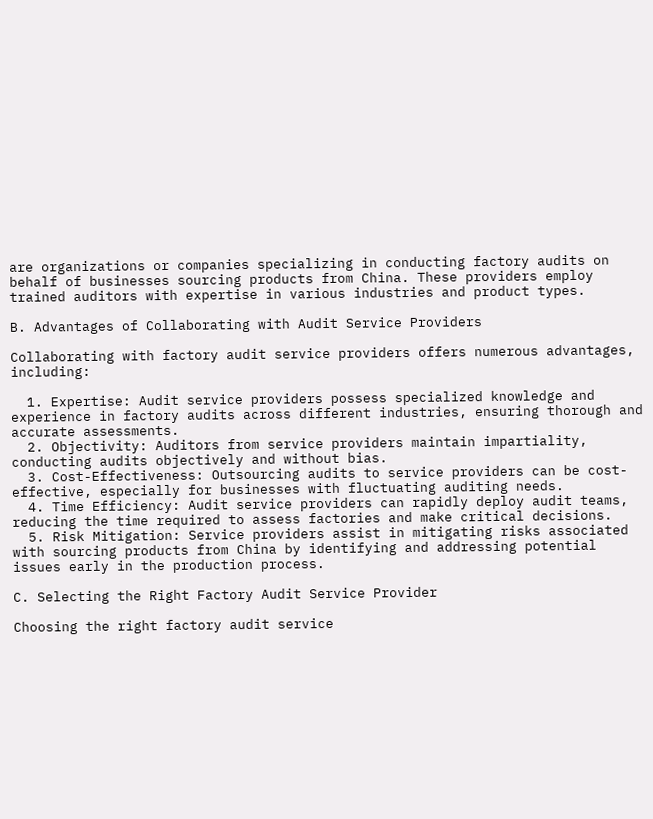are organizations or companies specializing in conducting factory audits on behalf of businesses sourcing products from China. These providers employ trained auditors with expertise in various industries and product types.

B. Advantages of Collaborating with Audit Service Providers

Collaborating with factory audit service providers offers numerous advantages, including:

  1. Expertise: Audit service providers possess specialized knowledge and experience in factory audits across different industries, ensuring thorough and accurate assessments.
  2. Objectivity: Auditors from service providers maintain impartiality, conducting audits objectively and without bias.
  3. Cost-Effectiveness: Outsourcing audits to service providers can be cost-effective, especially for businesses with fluctuating auditing needs.
  4. Time Efficiency: Audit service providers can rapidly deploy audit teams, reducing the time required to assess factories and make critical decisions.
  5. Risk Mitigation: Service providers assist in mitigating risks associated with sourcing products from China by identifying and addressing potential issues early in the production process.

C. Selecting the Right Factory Audit Service Provider

Choosing the right factory audit service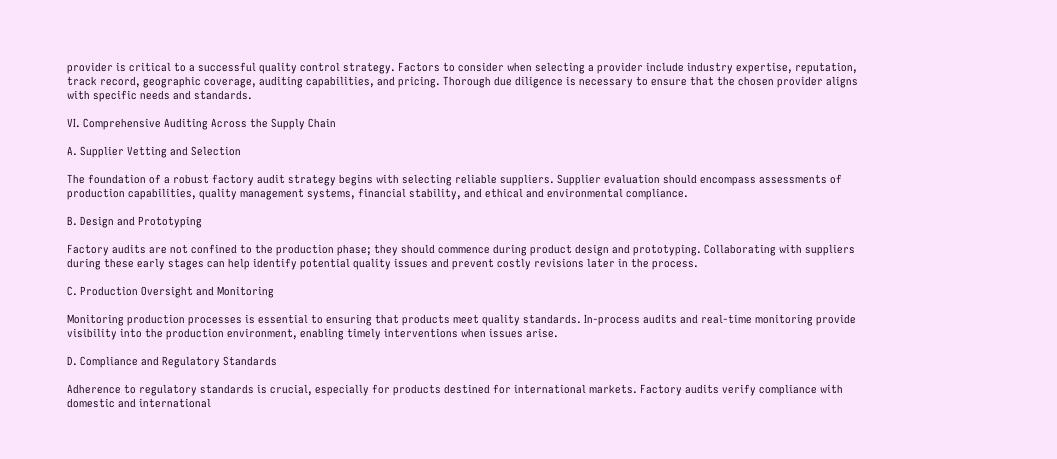provider is critical to a successful quality control strategy. Factors to consider when selecting a provider include industry expertise, reputation, track record, geographic coverage, auditing capabilities, and pricing. Thorough due diligence is necessary to ensure that the chosen provider aligns with specific needs and standards.

VI. Comprehensive Auditing Across the Supply Chain

A. Supplier Vetting and Selection

The foundation of a robust factory audit strategy begins with selecting reliable suppliers. Supplier evaluation should encompass assessments of production capabilities, quality management systems, financial stability, and ethical and environmental compliance.

B. Design and Prototyping

Factory audits are not confined to the production phase; they should commence during product design and prototyping. Collaborating with suppliers during these early stages can help identify potential quality issues and prevent costly revisions later in the process.

C. Production Oversight and Monitoring

Monitoring production processes is essential to ensuring that products meet quality standards. In-process audits and real-time monitoring provide visibility into the production environment, enabling timely interventions when issues arise.

D. Compliance and Regulatory Standards

Adherence to regulatory standards is crucial, especially for products destined for international markets. Factory audits verify compliance with domestic and international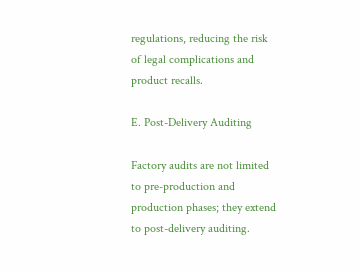regulations, reducing the risk of legal complications and product recalls.

E. Post-Delivery Auditing

Factory audits are not limited to pre-production and production phases; they extend to post-delivery auditing.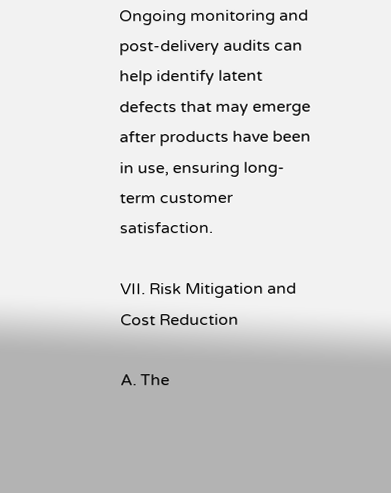Ongoing monitoring and post-delivery audits can help identify latent defects that may emerge after products have been in use, ensuring long-term customer satisfaction.

VII. Risk Mitigation and Cost Reduction

A. The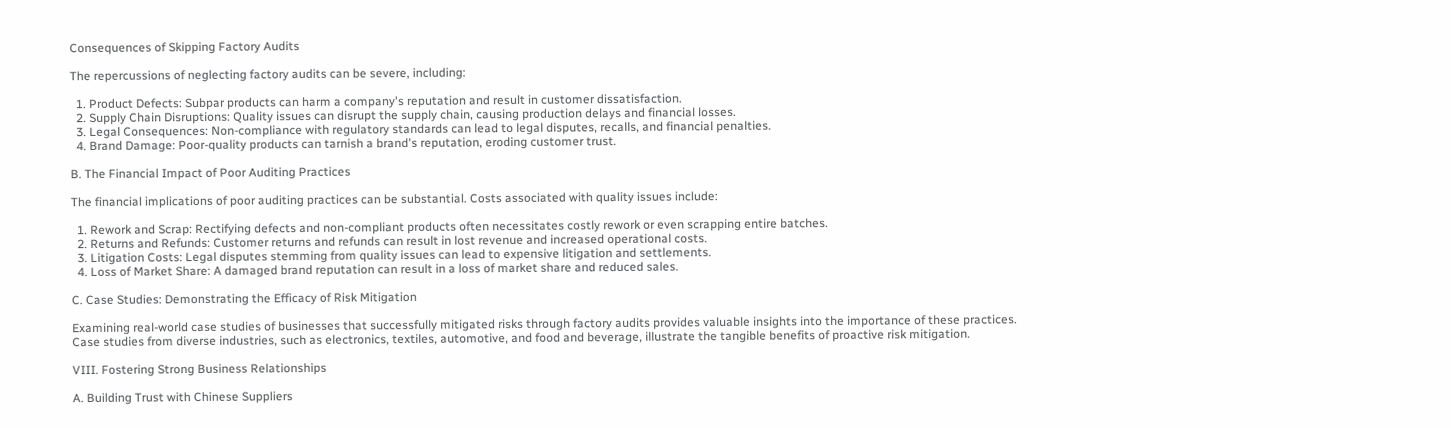Consequences of Skipping Factory Audits

The repercussions of neglecting factory audits can be severe, including:

  1. Product Defects: Subpar products can harm a company's reputation and result in customer dissatisfaction.
  2. Supply Chain Disruptions: Quality issues can disrupt the supply chain, causing production delays and financial losses.
  3. Legal Consequences: Non-compliance with regulatory standards can lead to legal disputes, recalls, and financial penalties.
  4. Brand Damage: Poor-quality products can tarnish a brand's reputation, eroding customer trust.

B. The Financial Impact of Poor Auditing Practices

The financial implications of poor auditing practices can be substantial. Costs associated with quality issues include:

  1. Rework and Scrap: Rectifying defects and non-compliant products often necessitates costly rework or even scrapping entire batches.
  2. Returns and Refunds: Customer returns and refunds can result in lost revenue and increased operational costs.
  3. Litigation Costs: Legal disputes stemming from quality issues can lead to expensive litigation and settlements.
  4. Loss of Market Share: A damaged brand reputation can result in a loss of market share and reduced sales.

C. Case Studies: Demonstrating the Efficacy of Risk Mitigation

Examining real-world case studies of businesses that successfully mitigated risks through factory audits provides valuable insights into the importance of these practices. Case studies from diverse industries, such as electronics, textiles, automotive, and food and beverage, illustrate the tangible benefits of proactive risk mitigation.

VIII. Fostering Strong Business Relationships

A. Building Trust with Chinese Suppliers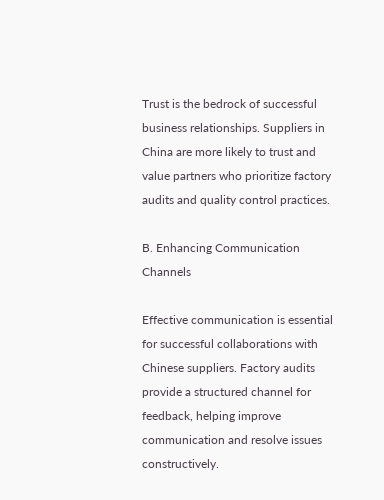Trust is the bedrock of successful business relationships. Suppliers in China are more likely to trust and value partners who prioritize factory audits and quality control practices.

B. Enhancing Communication Channels

Effective communication is essential for successful collaborations with Chinese suppliers. Factory audits provide a structured channel for feedback, helping improve communication and resolve issues constructively.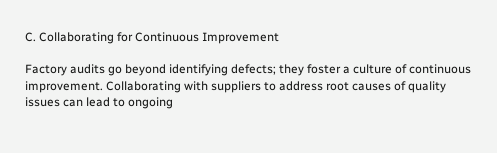C. Collaborating for Continuous Improvement

Factory audits go beyond identifying defects; they foster a culture of continuous improvement. Collaborating with suppliers to address root causes of quality issues can lead to ongoing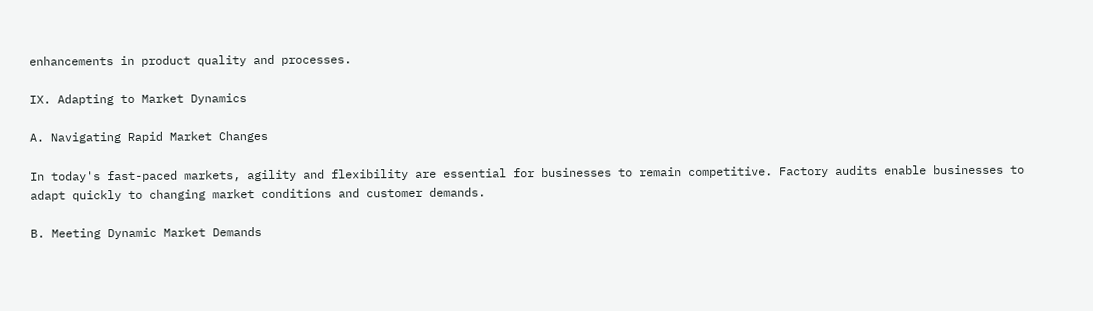enhancements in product quality and processes.

IX. Adapting to Market Dynamics

A. Navigating Rapid Market Changes

In today's fast-paced markets, agility and flexibility are essential for businesses to remain competitive. Factory audits enable businesses to adapt quickly to changing market conditions and customer demands.

B. Meeting Dynamic Market Demands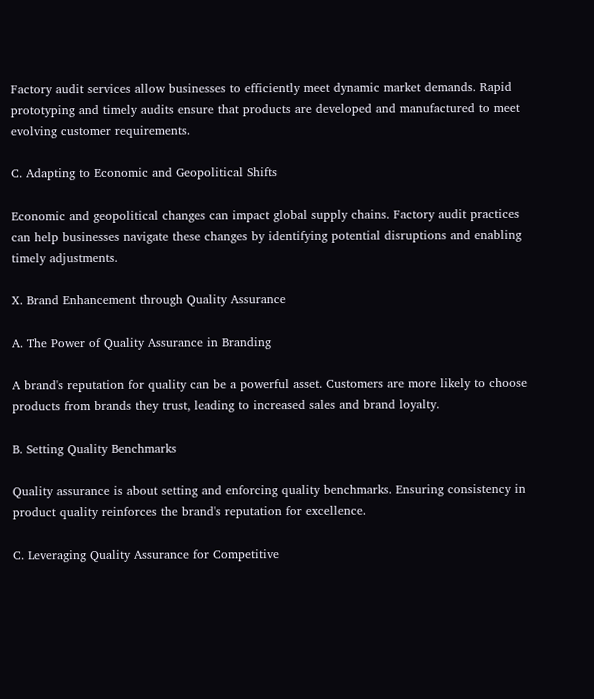Factory audit services allow businesses to efficiently meet dynamic market demands. Rapid prototyping and timely audits ensure that products are developed and manufactured to meet evolving customer requirements.

C. Adapting to Economic and Geopolitical Shifts

Economic and geopolitical changes can impact global supply chains. Factory audit practices can help businesses navigate these changes by identifying potential disruptions and enabling timely adjustments.

X. Brand Enhancement through Quality Assurance

A. The Power of Quality Assurance in Branding

A brand's reputation for quality can be a powerful asset. Customers are more likely to choose products from brands they trust, leading to increased sales and brand loyalty.

B. Setting Quality Benchmarks

Quality assurance is about setting and enforcing quality benchmarks. Ensuring consistency in product quality reinforces the brand's reputation for excellence.

C. Leveraging Quality Assurance for Competitive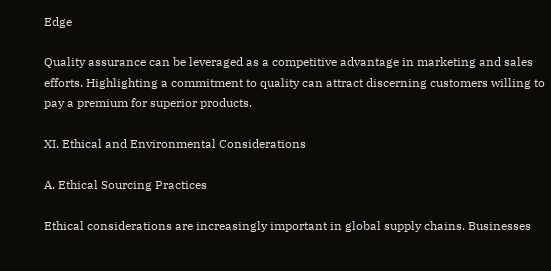Edge

Quality assurance can be leveraged as a competitive advantage in marketing and sales efforts. Highlighting a commitment to quality can attract discerning customers willing to pay a premium for superior products.

XI. Ethical and Environmental Considerations

A. Ethical Sourcing Practices

Ethical considerations are increasingly important in global supply chains. Businesses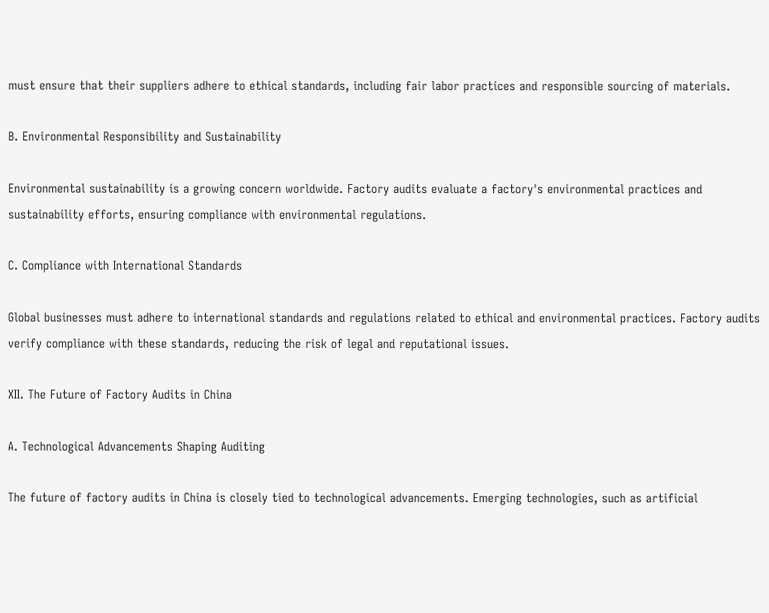must ensure that their suppliers adhere to ethical standards, including fair labor practices and responsible sourcing of materials.

B. Environmental Responsibility and Sustainability

Environmental sustainability is a growing concern worldwide. Factory audits evaluate a factory's environmental practices and sustainability efforts, ensuring compliance with environmental regulations.

C. Compliance with International Standards

Global businesses must adhere to international standards and regulations related to ethical and environmental practices. Factory audits verify compliance with these standards, reducing the risk of legal and reputational issues.

XII. The Future of Factory Audits in China

A. Technological Advancements Shaping Auditing

The future of factory audits in China is closely tied to technological advancements. Emerging technologies, such as artificial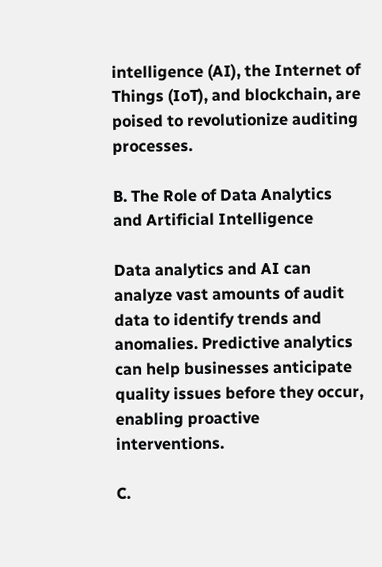intelligence (AI), the Internet of Things (IoT), and blockchain, are poised to revolutionize auditing processes.

B. The Role of Data Analytics and Artificial Intelligence

Data analytics and AI can analyze vast amounts of audit data to identify trends and anomalies. Predictive analytics can help businesses anticipate quality issues before they occur, enabling proactive interventions.

C.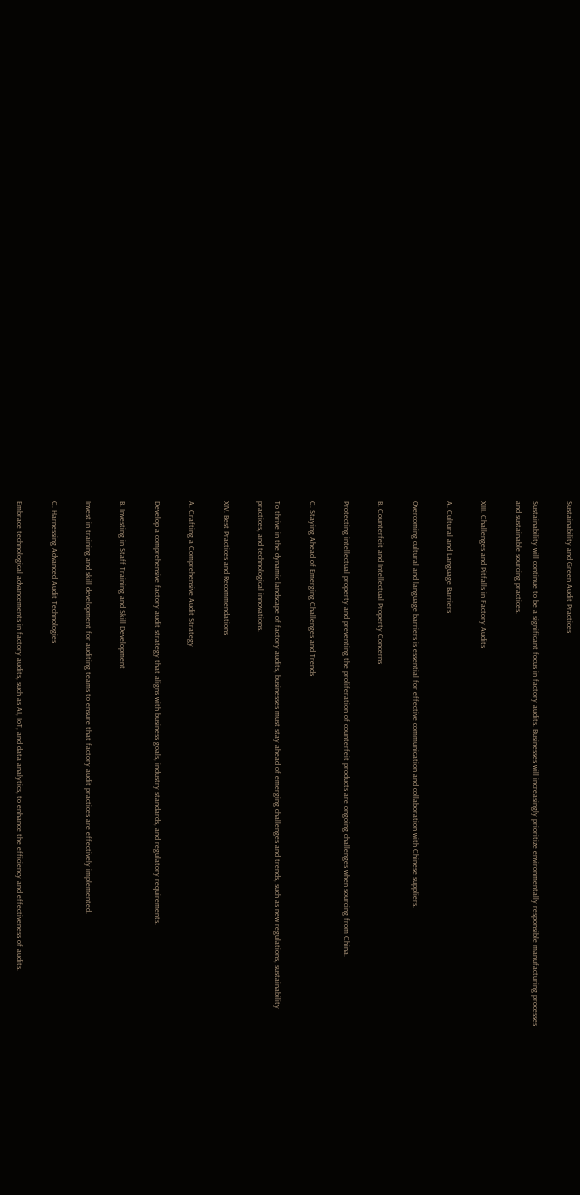Sustainability and Green Audit Practices

Sustainability will continue to be a significant focus in factory audits. Businesses will increasingly prioritize environmentally responsible manufacturing processes and sustainable sourcing practices.

XIII. Challenges and Pitfalls in Factory Audits

A. Cultural and Language Barriers

Overcoming cultural and language barriers is essential for effective communication and collaboration with Chinese suppliers.

B. Counterfeit and Intellectual Property Concerns

Protecting intellectual property and preventing the proliferation of counterfeit products are ongoing challenges when sourcing from China.

C. Staying Ahead of Emerging Challenges and Trends

To thrive in the dynamic landscape of factory audits, businesses must stay ahead of emerging challenges and trends, such as new regulations, sustainability practices, and technological innovations.

XIV. Best Practices and Recommendations

A. Crafting a Comprehensive Audit Strategy

Develop a comprehensive factory audit strategy that aligns with business goals, industry standards, and regulatory requirements.

B. Investing in Staff Training and Skill Development

Invest in training and skill development for auditing teams to ensure that factory audit practices are effectively implemented.

C. Harnessing Advanced Audit Technologies

Embrace technological advancements in factory audits, such as AI, IoT, and data analytics, to enhance the efficiency and effectiveness of audits.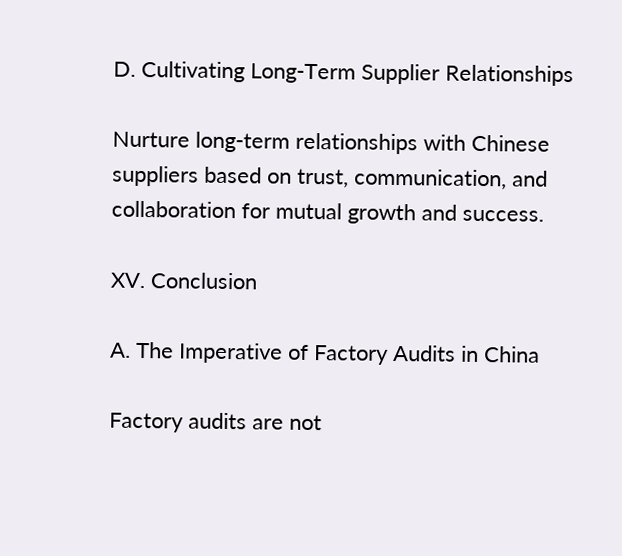D. Cultivating Long-Term Supplier Relationships

Nurture long-term relationships with Chinese suppliers based on trust, communication, and collaboration for mutual growth and success.

XV. Conclusion

A. The Imperative of Factory Audits in China

Factory audits are not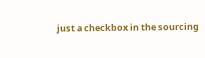just a checkbox in the sourcing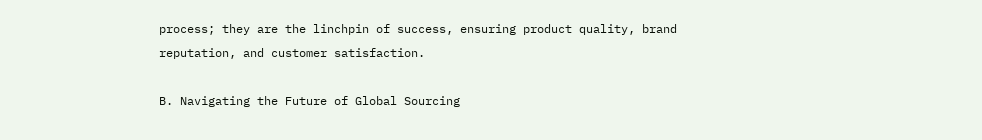process; they are the linchpin of success, ensuring product quality, brand reputation, and customer satisfaction.

B. Navigating the Future of Global Sourcing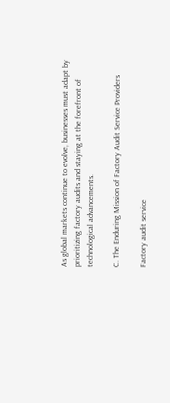As global markets continue to evolve, businesses must adapt by prioritizing factory audits and staying at the forefront of technological advancements.

C. The Enduring Mission of Factory Audit Service Providers

Factory audit service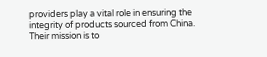providers play a vital role in ensuring the integrity of products sourced from China. Their mission is to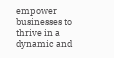empower businesses to thrive in a dynamic and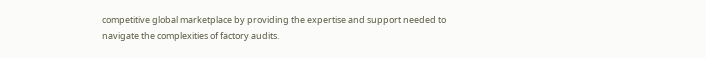competitive global marketplace by providing the expertise and support needed to navigate the complexities of factory audits.